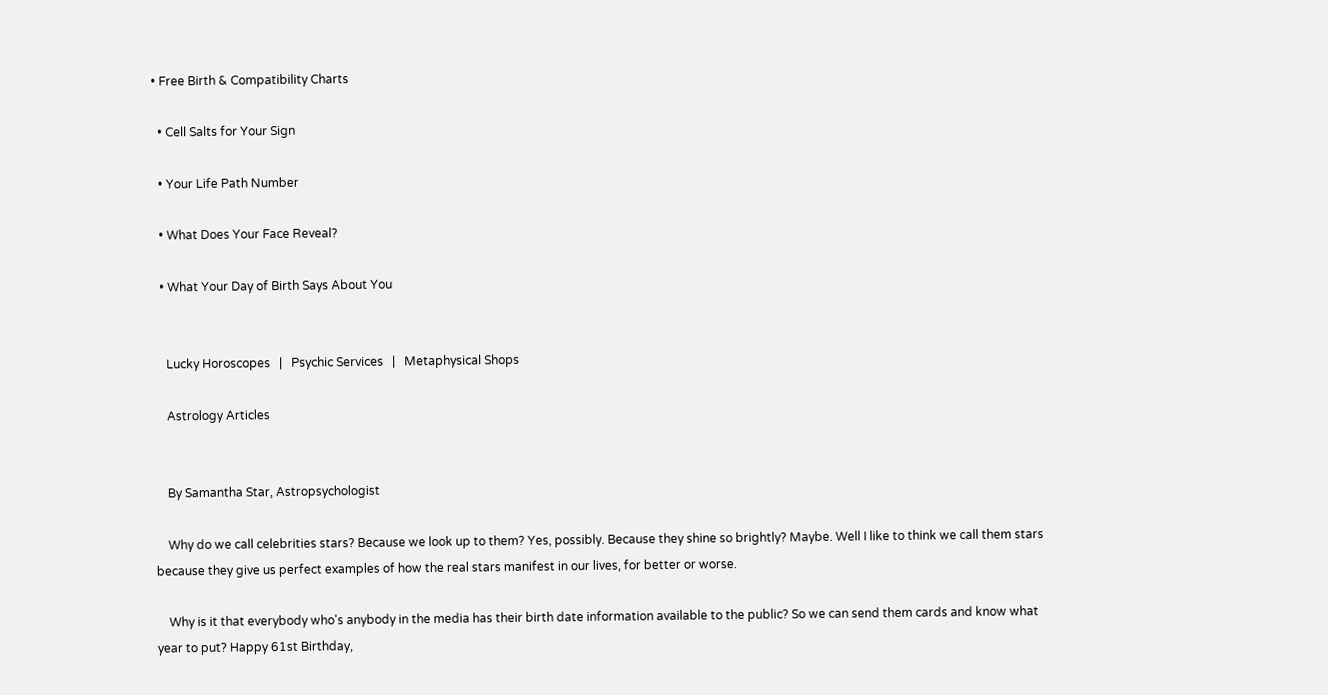• Free Birth & Compatibility Charts

  • Cell Salts for Your Sign

  • Your Life Path Number

  • What Does Your Face Reveal?

  • What Your Day of Birth Says About You


    Lucky Horoscopes   |   Psychic Services   |   Metaphysical Shops

    Astrology Articles


    By Samantha Star, Astropsychologist

    Why do we call celebrities stars? Because we look up to them? Yes, possibly. Because they shine so brightly? Maybe. Well I like to think we call them stars because they give us perfect examples of how the real stars manifest in our lives, for better or worse.

    Why is it that everybody who's anybody in the media has their birth date information available to the public? So we can send them cards and know what year to put? Happy 61st Birthday,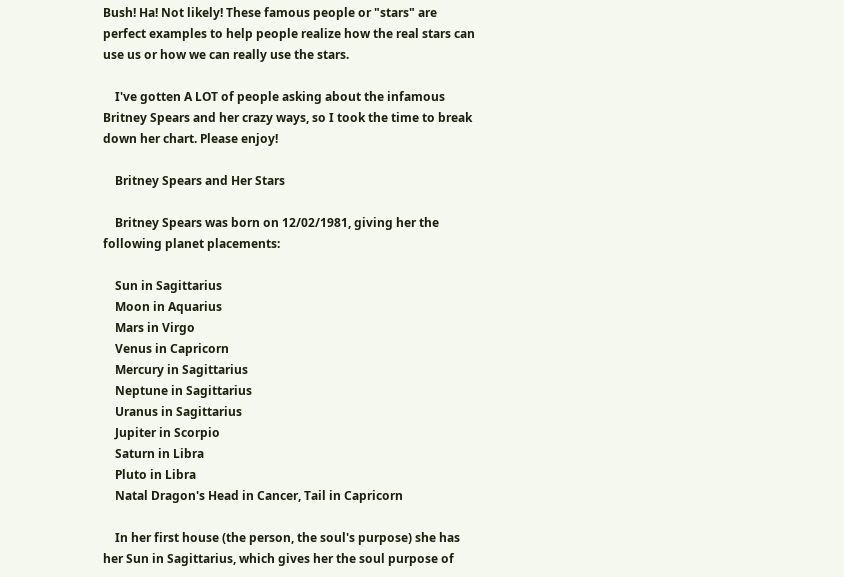Bush! Ha! Not likely! These famous people or "stars" are perfect examples to help people realize how the real stars can use us or how we can really use the stars.

    I've gotten A LOT of people asking about the infamous Britney Spears and her crazy ways, so I took the time to break down her chart. Please enjoy!

    Britney Spears and Her Stars

    Britney Spears was born on 12/02/1981, giving her the following planet placements:

    Sun in Sagittarius
    Moon in Aquarius
    Mars in Virgo
    Venus in Capricorn
    Mercury in Sagittarius
    Neptune in Sagittarius
    Uranus in Sagittarius
    Jupiter in Scorpio
    Saturn in Libra
    Pluto in Libra
    Natal Dragon's Head in Cancer, Tail in Capricorn

    In her first house (the person, the soul's purpose) she has her Sun in Sagittarius, which gives her the soul purpose of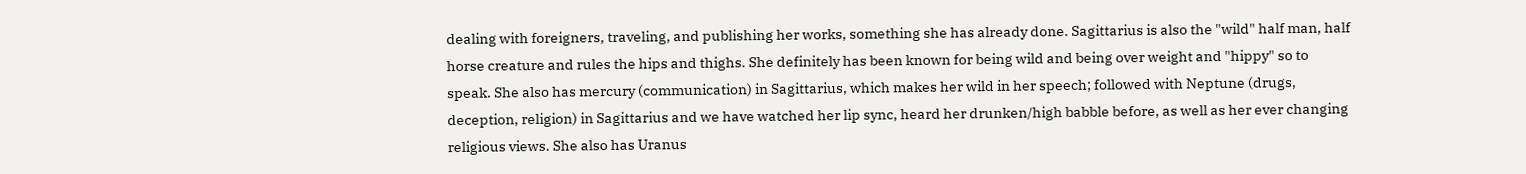dealing with foreigners, traveling, and publishing her works, something she has already done. Sagittarius is also the "wild" half man, half horse creature and rules the hips and thighs. She definitely has been known for being wild and being over weight and "hippy" so to speak. She also has mercury (communication) in Sagittarius, which makes her wild in her speech; followed with Neptune (drugs, deception, religion) in Sagittarius and we have watched her lip sync, heard her drunken/high babble before, as well as her ever changing religious views. She also has Uranus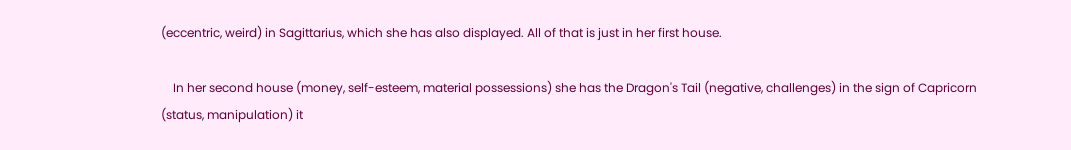(eccentric, weird) in Sagittarius, which she has also displayed. All of that is just in her first house.

    In her second house (money, self-esteem, material possessions) she has the Dragon's Tail (negative, challenges) in the sign of Capricorn (status, manipulation) it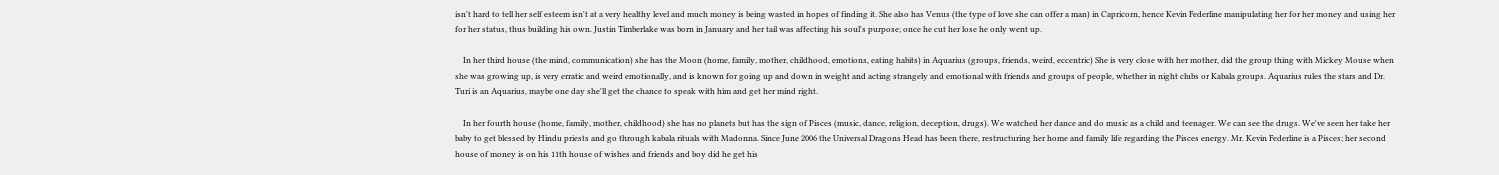isn't hard to tell her self esteem isn't at a very healthy level and much money is being wasted in hopes of finding it. She also has Venus (the type of love she can offer a man) in Capricorn, hence Kevin Federline manipulating her for her money and using her for her status, thus building his own. Justin Timberlake was born in January and her tail was affecting his soul's purpose; once he cut her lose he only went up.

    In her third house (the mind, communication) she has the Moon (home, family, mother, childhood, emotions, eating habits) in Aquarius (groups, friends, weird, eccentric) She is very close with her mother, did the group thing with Mickey Mouse when she was growing up, is very erratic and weird emotionally, and is known for going up and down in weight and acting strangely and emotional with friends and groups of people, whether in night clubs or Kabala groups. Aquarius rules the stars and Dr. Turi is an Aquarius, maybe one day she'll get the chance to speak with him and get her mind right.

    In her fourth house (home, family, mother, childhood) she has no planets but has the sign of Pisces (music, dance, religion, deception, drugs). We watched her dance and do music as a child and teenager. We can see the drugs. We've seen her take her baby to get blessed by Hindu priests and go through kabala rituals with Madonna. Since June 2006 the Universal Dragons Head has been there, restructuring her home and family life regarding the Pisces energy. Mr. Kevin Federline is a Pisces; her second house of money is on his 11th house of wishes and friends and boy did he get his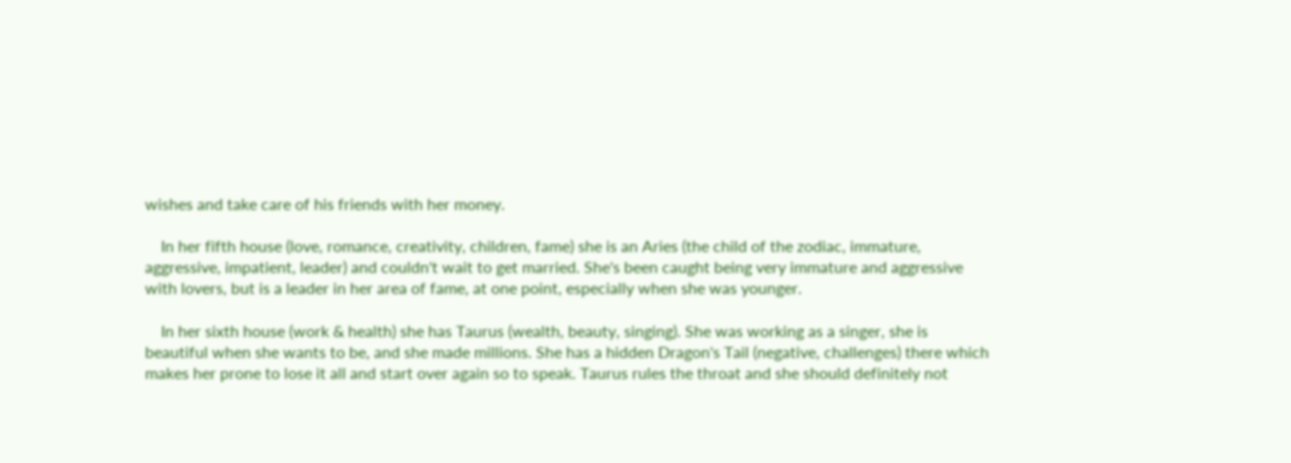wishes and take care of his friends with her money.

    In her fifth house (love, romance, creativity, children, fame) she is an Aries (the child of the zodiac, immature, aggressive, impatient, leader) and couldn't wait to get married. She's been caught being very immature and aggressive with lovers, but is a leader in her area of fame, at one point, especially when she was younger.

    In her sixth house (work & health) she has Taurus (wealth, beauty, singing). She was working as a singer, she is beautiful when she wants to be, and she made millions. She has a hidden Dragon's Tail (negative, challenges) there which makes her prone to lose it all and start over again so to speak. Taurus rules the throat and she should definitely not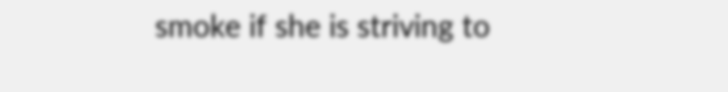smoke if she is striving to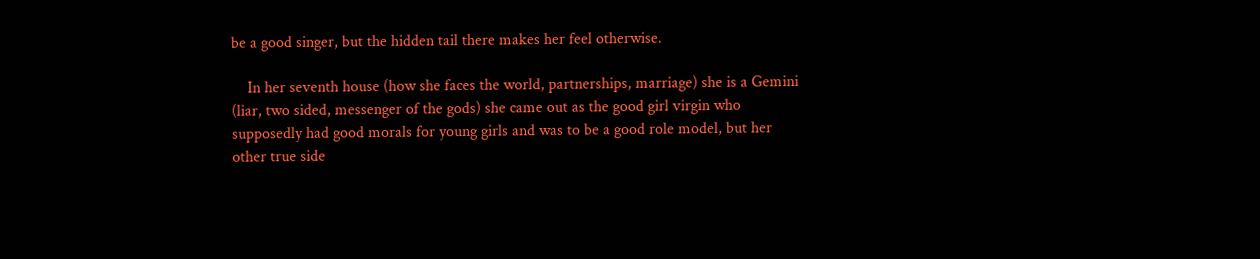be a good singer, but the hidden tail there makes her feel otherwise.

    In her seventh house (how she faces the world, partnerships, marriage) she is a Gemini (liar, two sided, messenger of the gods) she came out as the good girl virgin who supposedly had good morals for young girls and was to be a good role model, but her other true side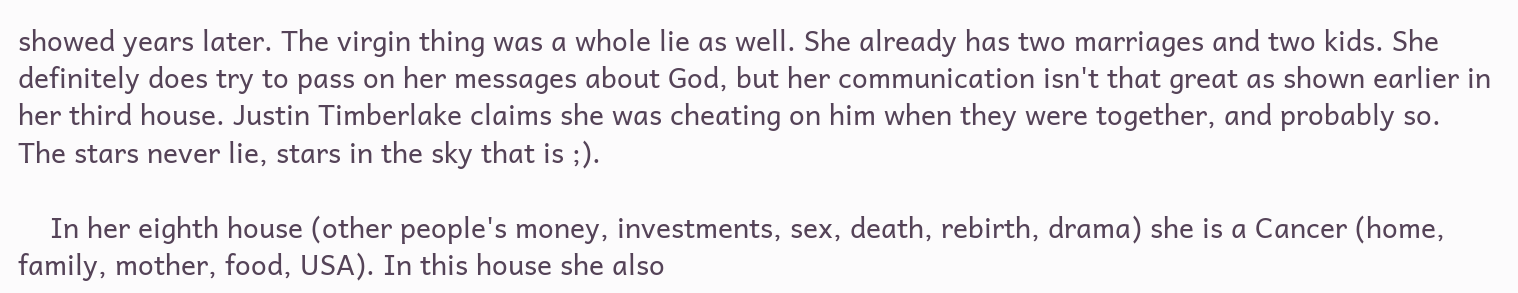showed years later. The virgin thing was a whole lie as well. She already has two marriages and two kids. She definitely does try to pass on her messages about God, but her communication isn't that great as shown earlier in her third house. Justin Timberlake claims she was cheating on him when they were together, and probably so. The stars never lie, stars in the sky that is ;).

    In her eighth house (other people's money, investments, sex, death, rebirth, drama) she is a Cancer (home, family, mother, food, USA). In this house she also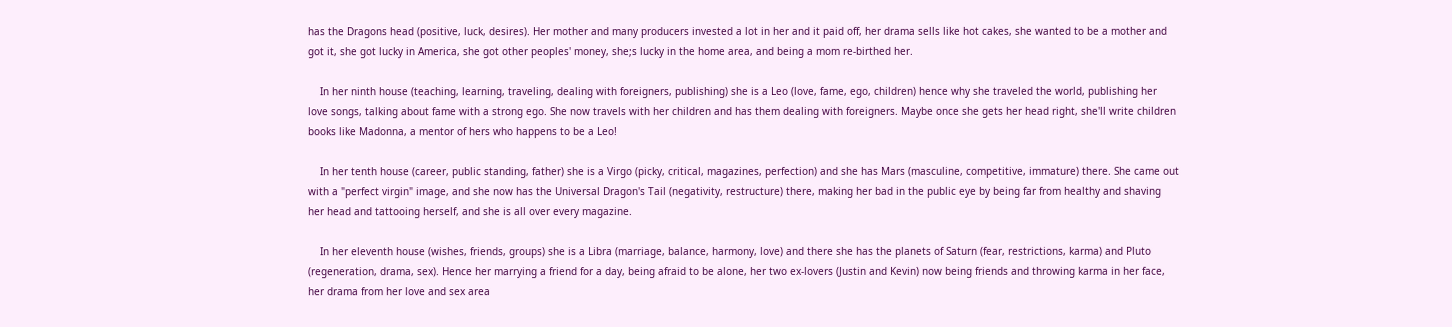has the Dragons head (positive, luck, desires). Her mother and many producers invested a lot in her and it paid off, her drama sells like hot cakes, she wanted to be a mother and got it, she got lucky in America, she got other peoples' money, she;s lucky in the home area, and being a mom re-birthed her.

    In her ninth house (teaching, learning, traveling, dealing with foreigners, publishing) she is a Leo (love, fame, ego, children) hence why she traveled the world, publishing her love songs, talking about fame with a strong ego. She now travels with her children and has them dealing with foreigners. Maybe once she gets her head right, she'll write children books like Madonna, a mentor of hers who happens to be a Leo!

    In her tenth house (career, public standing, father) she is a Virgo (picky, critical, magazines, perfection) and she has Mars (masculine, competitive, immature) there. She came out with a "perfect virgin" image, and she now has the Universal Dragon's Tail (negativity, restructure) there, making her bad in the public eye by being far from healthy and shaving her head and tattooing herself, and she is all over every magazine.

    In her eleventh house (wishes, friends, groups) she is a Libra (marriage, balance, harmony, love) and there she has the planets of Saturn (fear, restrictions, karma) and Pluto (regeneration, drama, sex). Hence her marrying a friend for a day, being afraid to be alone, her two ex-lovers (Justin and Kevin) now being friends and throwing karma in her face, her drama from her love and sex area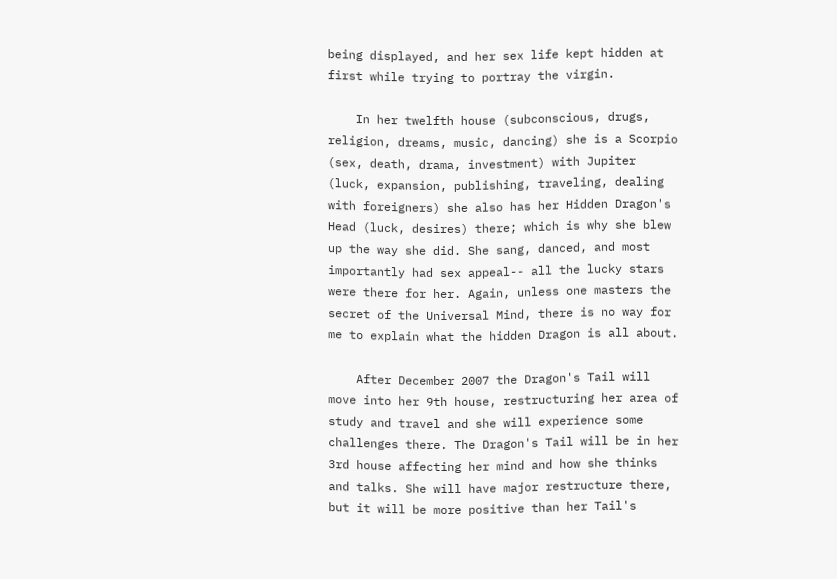being displayed, and her sex life kept hidden at first while trying to portray the virgin.

    In her twelfth house (subconscious, drugs, religion, dreams, music, dancing) she is a Scorpio (sex, death, drama, investment) with Jupiter (luck, expansion, publishing, traveling, dealing with foreigners) she also has her Hidden Dragon's Head (luck, desires) there; which is why she blew up the way she did. She sang, danced, and most importantly had sex appeal-- all the lucky stars were there for her. Again, unless one masters the secret of the Universal Mind, there is no way for me to explain what the hidden Dragon is all about.

    After December 2007 the Dragon's Tail will move into her 9th house, restructuring her area of study and travel and she will experience some challenges there. The Dragon's Tail will be in her 3rd house affecting her mind and how she thinks and talks. She will have major restructure there, but it will be more positive than her Tail's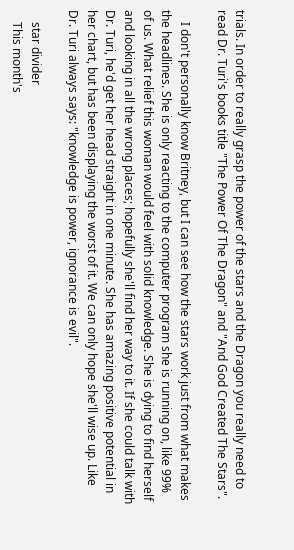trials. In order to really grasp the power of the stars and the Dragon you really need to read Dr. Turi's books title "The Power Of The Dragon" and "And God Created The Stars".

    I don't personally know Britney, but I can see how the stars work just from what makes the headlines. She is only reacting to the computer program she is running on, like 99% of us. What relief this woman would feel with solid knowledge. She is dying to find herself and looking in all the wrong places; hopefully she'll find her way to it. If she could talk with Dr. Turi, he'd get her head straight in one minute. She has amazing positive potential in her chart, but has been displaying the worst of it. We can only hope she'll wise up. Like Dr. Turi always says: "knowledge is power, ignorance is evil".

    star divider
    This month's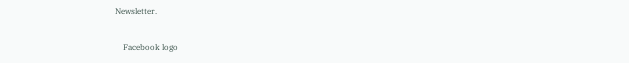Newsletter.

    Facebook logo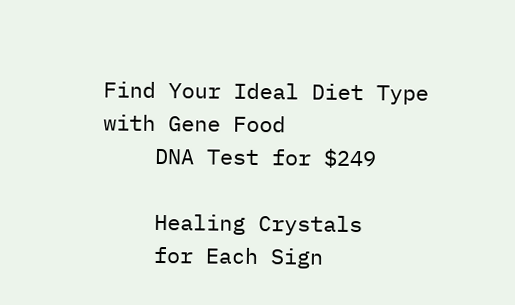Find Your Ideal Diet Type with Gene Food
    DNA Test for $249

    Healing Crystals
    for Each Sign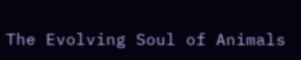The Evolving Soul of Animals